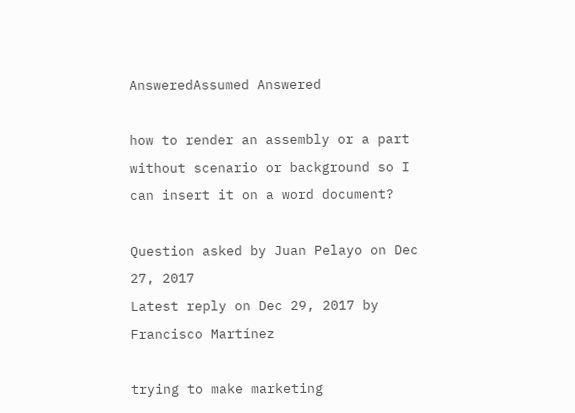AnsweredAssumed Answered

how to render an assembly or a part without scenario or background so I can insert it on a word document?

Question asked by Juan Pelayo on Dec 27, 2017
Latest reply on Dec 29, 2017 by Francisco Martínez

trying to make marketing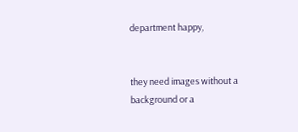department happy,


they need images without a background or a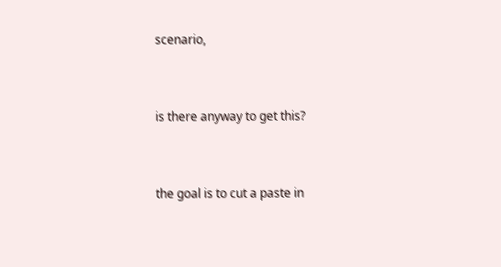scenario,


is there anyway to get this?


the goal is to cut a paste in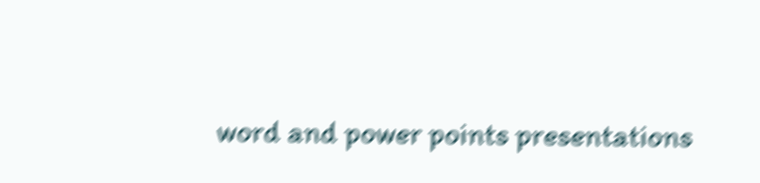word and power points presentations